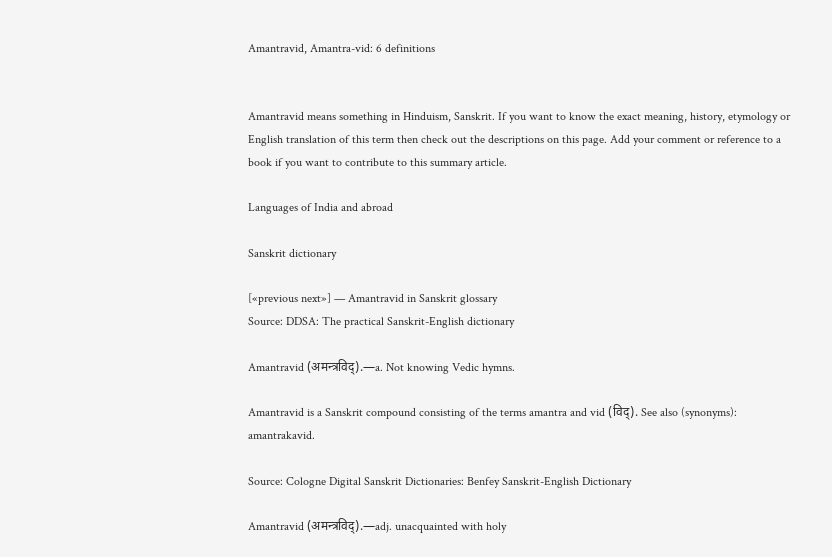Amantravid, Amantra-vid: 6 definitions


Amantravid means something in Hinduism, Sanskrit. If you want to know the exact meaning, history, etymology or English translation of this term then check out the descriptions on this page. Add your comment or reference to a book if you want to contribute to this summary article.

Languages of India and abroad

Sanskrit dictionary

[«previous next»] — Amantravid in Sanskrit glossary
Source: DDSA: The practical Sanskrit-English dictionary

Amantravid (अमन्त्रविद्).—a. Not knowing Vedic hymns.

Amantravid is a Sanskrit compound consisting of the terms amantra and vid (विद्). See also (synonyms): amantrakavid.

Source: Cologne Digital Sanskrit Dictionaries: Benfey Sanskrit-English Dictionary

Amantravid (अमन्त्रविद्).—adj. unacquainted with holy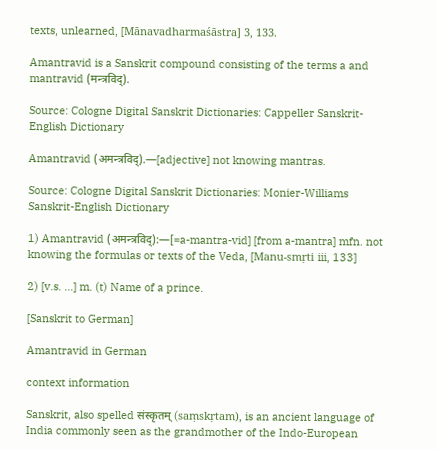texts, unlearned, [Mānavadharmaśāstra] 3, 133.

Amantravid is a Sanskrit compound consisting of the terms a and mantravid (मन्त्रविद्).

Source: Cologne Digital Sanskrit Dictionaries: Cappeller Sanskrit-English Dictionary

Amantravid (अमन्त्रविद्).—[adjective] not knowing mantras.

Source: Cologne Digital Sanskrit Dictionaries: Monier-Williams Sanskrit-English Dictionary

1) Amantravid (अमन्त्रविद्):—[=a-mantra-vid] [from a-mantra] mfn. not knowing the formulas or texts of the Veda, [Manu-smṛti iii, 133]

2) [v.s. ...] m. (t) Name of a prince.

[Sanskrit to German]

Amantravid in German

context information

Sanskrit, also spelled संस्कृतम् (saṃskṛtam), is an ancient language of India commonly seen as the grandmother of the Indo-European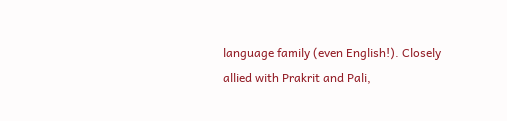language family (even English!). Closely allied with Prakrit and Pali,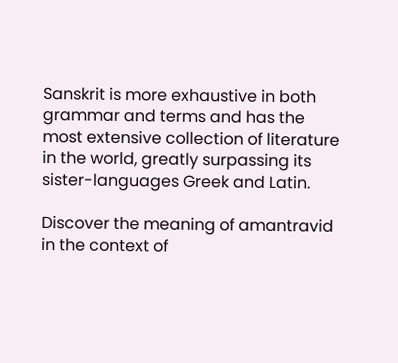Sanskrit is more exhaustive in both grammar and terms and has the most extensive collection of literature in the world, greatly surpassing its sister-languages Greek and Latin.

Discover the meaning of amantravid in the context of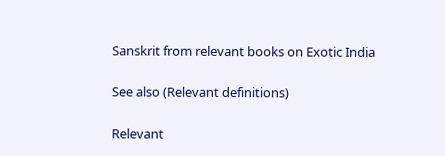Sanskrit from relevant books on Exotic India

See also (Relevant definitions)

Relevant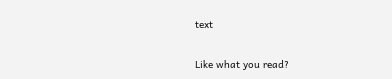text

Like what you read?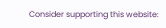Consider supporting this website: